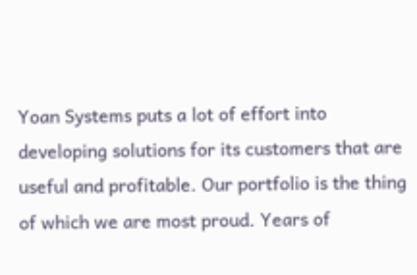Yoan Systems puts a lot of effort into developing solutions for its customers that are useful and profitable. Our portfolio is the thing of which we are most proud. Years of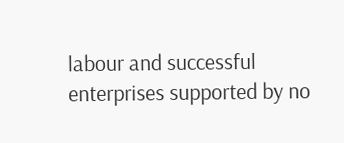labour and successful enterprises supported by no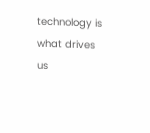technology is what drives us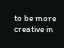to be more creative in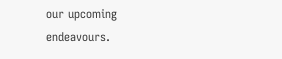our upcoming endeavours.